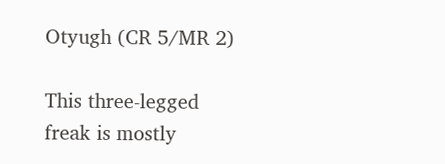Otyugh (CR 5/MR 2)

This three-legged freak is mostly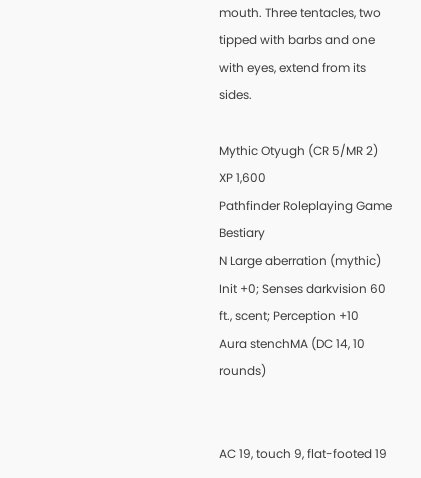mouth. Three tentacles, two tipped with barbs and one with eyes, extend from its sides.

Mythic Otyugh (CR 5/MR 2)
XP 1,600
Pathfinder Roleplaying Game Bestiary
N Large aberration (mythic)
Init +0; Senses darkvision 60 ft., scent; Perception +10
Aura stenchMA (DC 14, 10 rounds)


AC 19, touch 9, flat-footed 19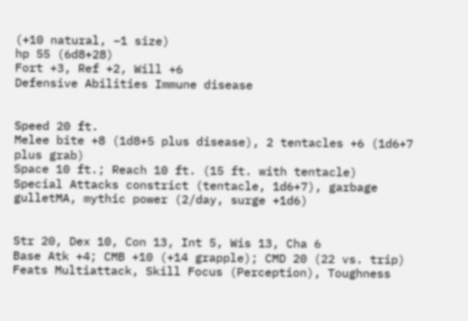(+10 natural, –1 size)
hp 55 (6d8+28)
Fort +3, Ref +2, Will +6
Defensive Abilities Immune disease


Speed 20 ft.
Melee bite +8 (1d8+5 plus disease), 2 tentacles +6 (1d6+7 plus grab)
Space 10 ft.; Reach 10 ft. (15 ft. with tentacle)
Special Attacks constrict (tentacle, 1d6+7), garbage gulletMA, mythic power (2/day, surge +1d6)


Str 20, Dex 10, Con 13, Int 5, Wis 13, Cha 6
Base Atk +4; CMB +10 (+14 grapple); CMD 20 (22 vs. trip)
Feats Multiattack, Skill Focus (Perception), Toughness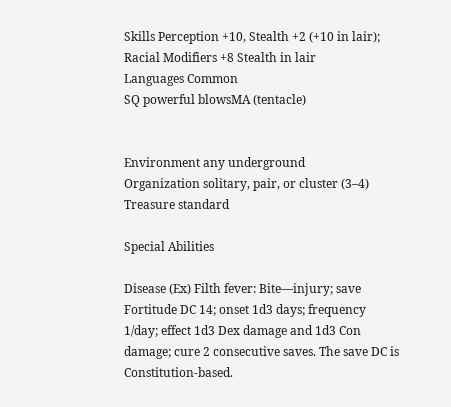Skills Perception +10, Stealth +2 (+10 in lair); Racial Modifiers +8 Stealth in lair
Languages Common
SQ powerful blowsMA (tentacle)


Environment any underground
Organization solitary, pair, or cluster (3–4)
Treasure standard

Special Abilities

Disease (Ex) Filth fever: Bite—injury; save Fortitude DC 14; onset 1d3 days; frequency 1/day; effect 1d3 Dex damage and 1d3 Con damage; cure 2 consecutive saves. The save DC is Constitution-based.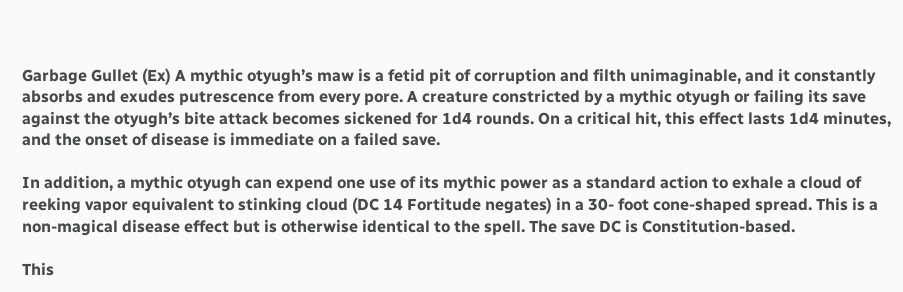Garbage Gullet (Ex) A mythic otyugh’s maw is a fetid pit of corruption and filth unimaginable, and it constantly absorbs and exudes putrescence from every pore. A creature constricted by a mythic otyugh or failing its save against the otyugh’s bite attack becomes sickened for 1d4 rounds. On a critical hit, this effect lasts 1d4 minutes, and the onset of disease is immediate on a failed save.

In addition, a mythic otyugh can expend one use of its mythic power as a standard action to exhale a cloud of reeking vapor equivalent to stinking cloud (DC 14 Fortitude negates) in a 30- foot cone-shaped spread. This is a non-magical disease effect but is otherwise identical to the spell. The save DC is Constitution-based.

This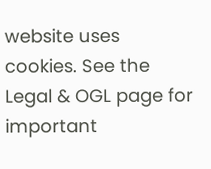website uses cookies. See the Legal & OGL page for important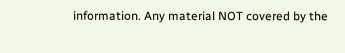information. Any material NOT covered by the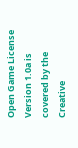Open Game License Version 1.0a is covered by the Creative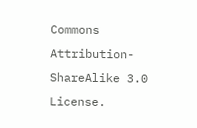Commons Attribution-ShareAlike 3.0 License.